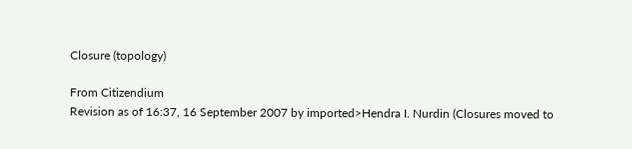Closure (topology)

From Citizendium
Revision as of 16:37, 16 September 2007 by imported>Hendra I. Nurdin (Closures moved to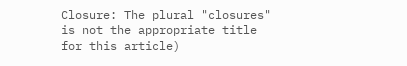Closure: The plural "closures" is not the appropriate title for this article)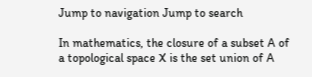Jump to navigation Jump to search

In mathematics, the closure of a subset A of a topological space X is the set union of A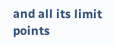and all its limit points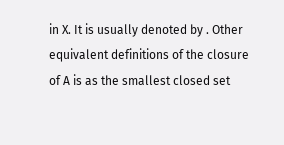in X. It is usually denoted by . Other equivalent definitions of the closure of A is as the smallest closed set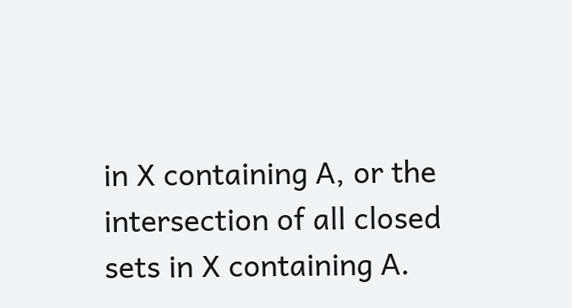in X containing A, or the intersection of all closed sets in X containing A.